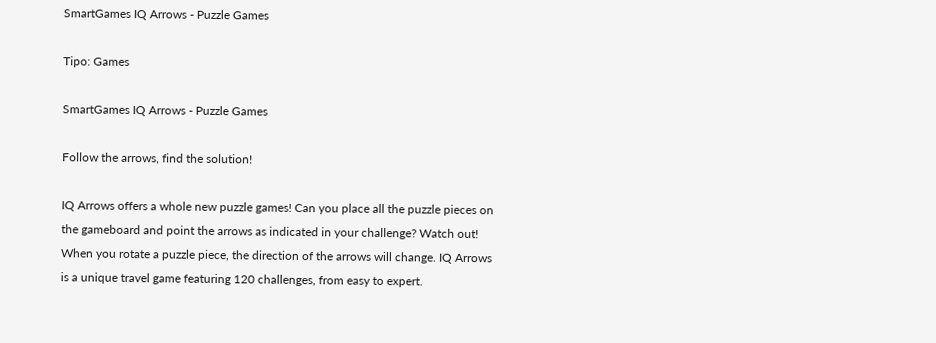SmartGames IQ Arrows - Puzzle Games

Tipo: Games

SmartGames IQ Arrows - Puzzle Games

Follow the arrows, find the solution!

IQ Arrows offers a whole new puzzle games! Can you place all the puzzle pieces on the gameboard and point the arrows as indicated in your challenge? Watch out! When you rotate a puzzle piece, the direction of the arrows will change. IQ Arrows is a unique travel game featuring 120 challenges, from easy to expert.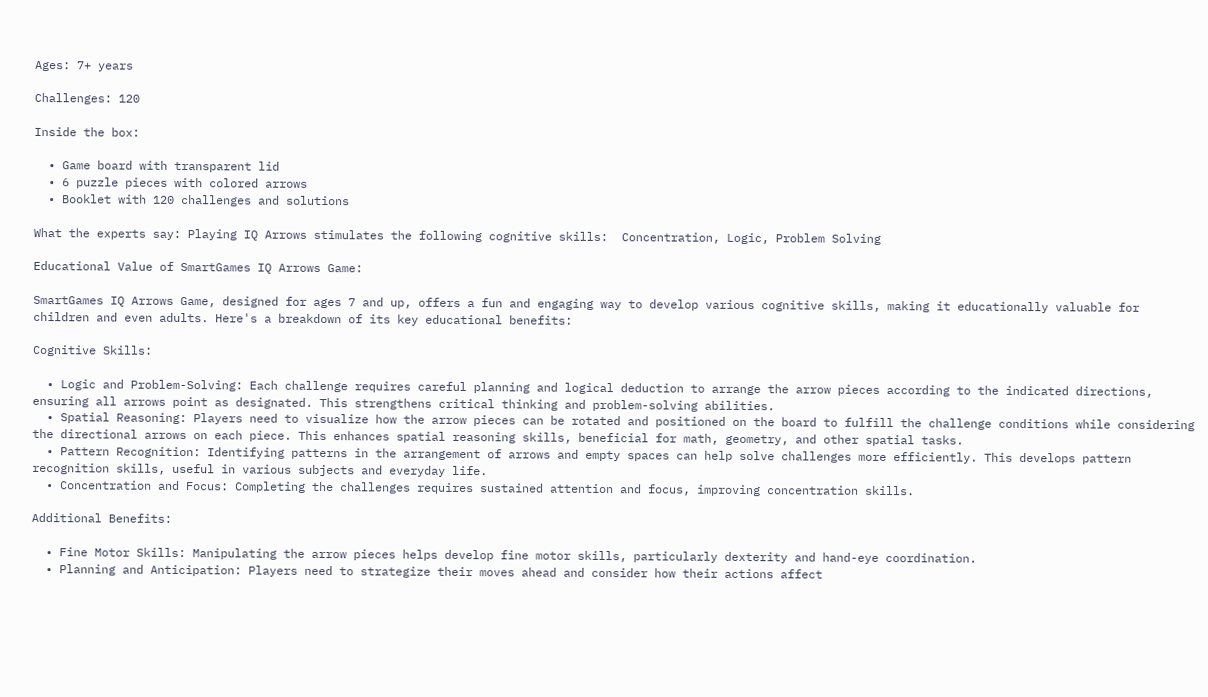Ages: 7+ years

Challenges: 120

Inside the box:

  • Game board with transparent lid
  • 6 puzzle pieces with colored arrows
  • Booklet with 120 challenges and solutions

What the experts say: Playing IQ Arrows stimulates the following cognitive skills:  Concentration, Logic, Problem Solving

Educational Value of SmartGames IQ Arrows Game:

SmartGames IQ Arrows Game, designed for ages 7 and up, offers a fun and engaging way to develop various cognitive skills, making it educationally valuable for children and even adults. Here's a breakdown of its key educational benefits:

Cognitive Skills:

  • Logic and Problem-Solving: Each challenge requires careful planning and logical deduction to arrange the arrow pieces according to the indicated directions, ensuring all arrows point as designated. This strengthens critical thinking and problem-solving abilities.
  • Spatial Reasoning: Players need to visualize how the arrow pieces can be rotated and positioned on the board to fulfill the challenge conditions while considering the directional arrows on each piece. This enhances spatial reasoning skills, beneficial for math, geometry, and other spatial tasks.
  • Pattern Recognition: Identifying patterns in the arrangement of arrows and empty spaces can help solve challenges more efficiently. This develops pattern recognition skills, useful in various subjects and everyday life.
  • Concentration and Focus: Completing the challenges requires sustained attention and focus, improving concentration skills.

Additional Benefits:

  • Fine Motor Skills: Manipulating the arrow pieces helps develop fine motor skills, particularly dexterity and hand-eye coordination.
  • Planning and Anticipation: Players need to strategize their moves ahead and consider how their actions affect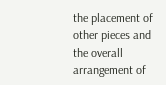the placement of other pieces and the overall arrangement of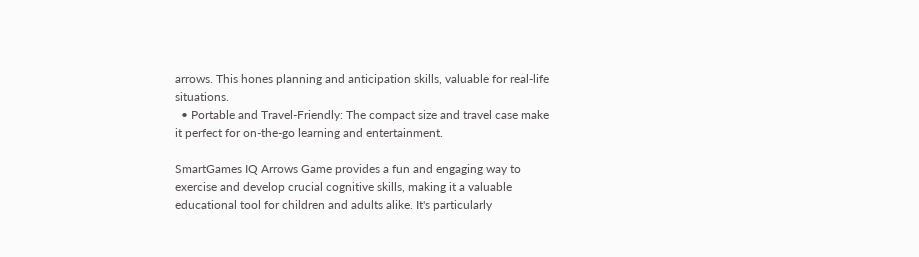arrows. This hones planning and anticipation skills, valuable for real-life situations.
  • Portable and Travel-Friendly: The compact size and travel case make it perfect for on-the-go learning and entertainment.

SmartGames IQ Arrows Game provides a fun and engaging way to exercise and develop crucial cognitive skills, making it a valuable educational tool for children and adults alike. It's particularly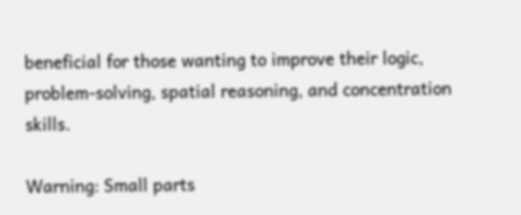beneficial for those wanting to improve their logic, problem-solving, spatial reasoning, and concentration skills.

Warning: Small parts